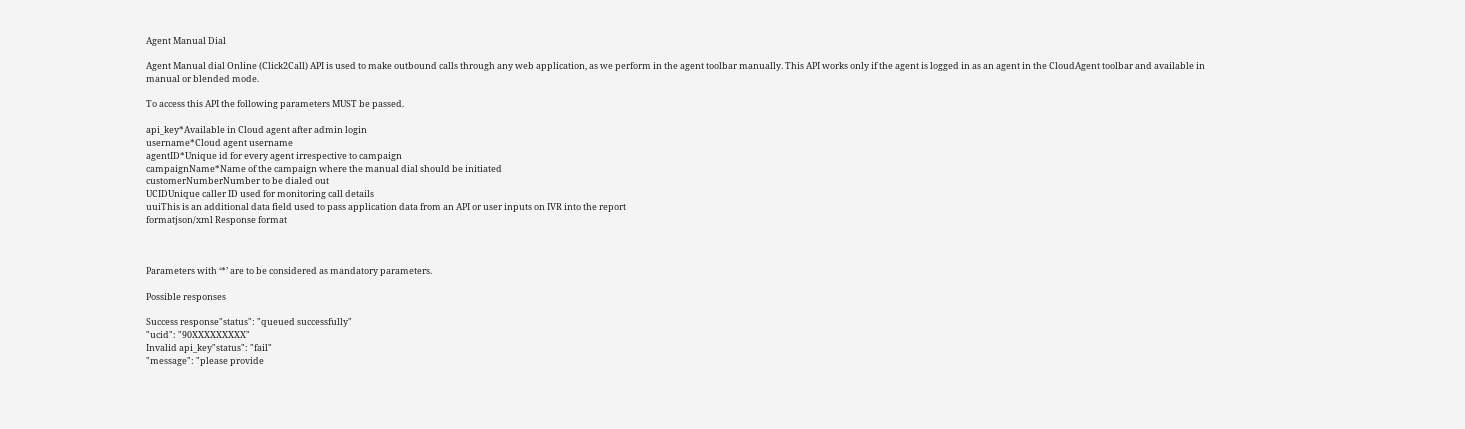Agent Manual Dial

Agent Manual dial Online (Click2Call) API is used to make outbound calls through any web application, as we perform in the agent toolbar manually. This API works only if the agent is logged in as an agent in the CloudAgent toolbar and available in manual or blended mode.

To access this API the following parameters MUST be passed.

api_key*Available in Cloud agent after admin login
username*Cloud agent username
agentID*Unique id for every agent irrespective to campaign
campaignName*Name of the campaign where the manual dial should be initiated
customerNumberNumber to be dialed out
UCIDUnique caller ID used for monitoring call details
uuiThis is an additional data field used to pass application data from an API or user inputs on IVR into the report
formatjson/xml Response format



Parameters with ‘*’ are to be considered as mandatory parameters.

Possible responses

Success response"status": "queued successfully"
"ucid": "90XXXXXXXXX"
Invalid api_key"status": "fail"
"message": "please provide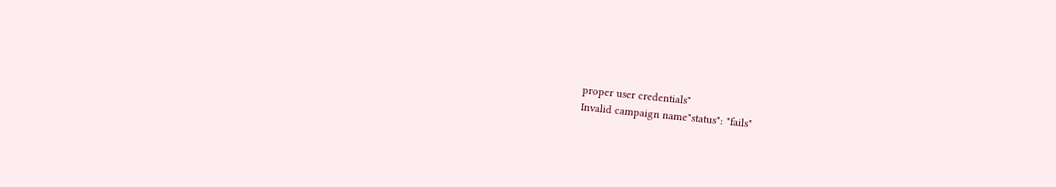proper user credentials"
Invalid campaign name"status": "fails"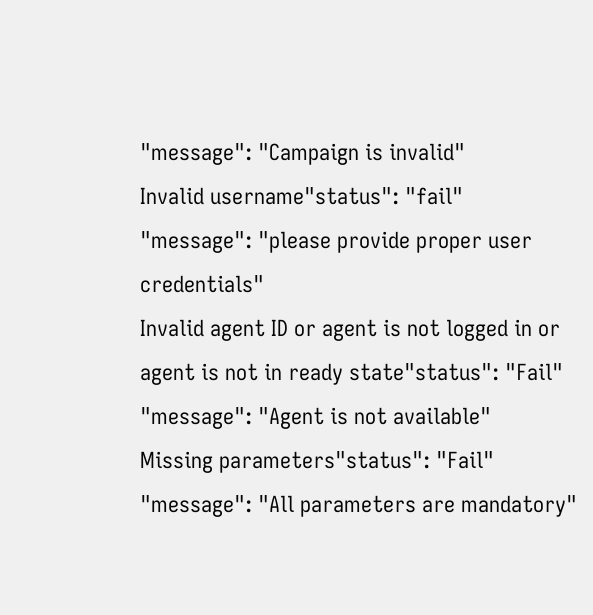"message": "Campaign is invalid"
Invalid username"status": "fail"
"message": "please provide proper user credentials"
Invalid agent ID or agent is not logged in or agent is not in ready state"status": "Fail"
"message": "Agent is not available"
Missing parameters"status": "Fail"
"message": "All parameters are mandatory"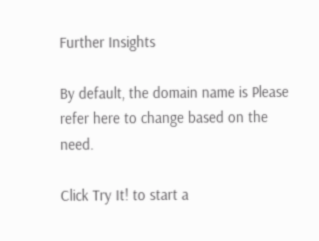Further Insights

By default, the domain name is Please refer here to change based on the need.

Click Try It! to start a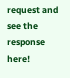request and see the response here!